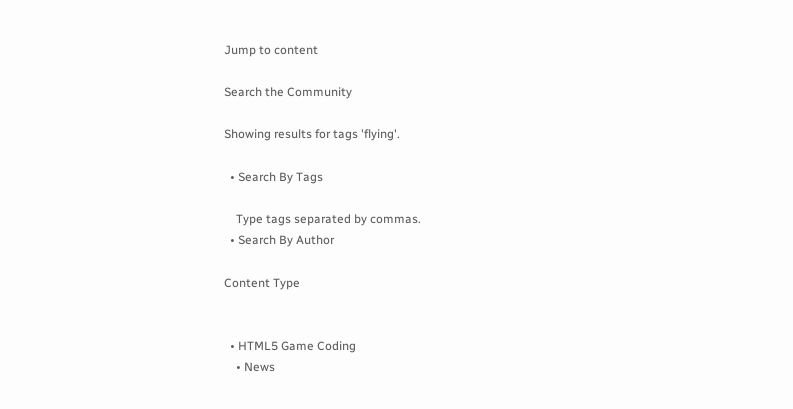Jump to content

Search the Community

Showing results for tags 'flying'.

  • Search By Tags

    Type tags separated by commas.
  • Search By Author

Content Type


  • HTML5 Game Coding
    • News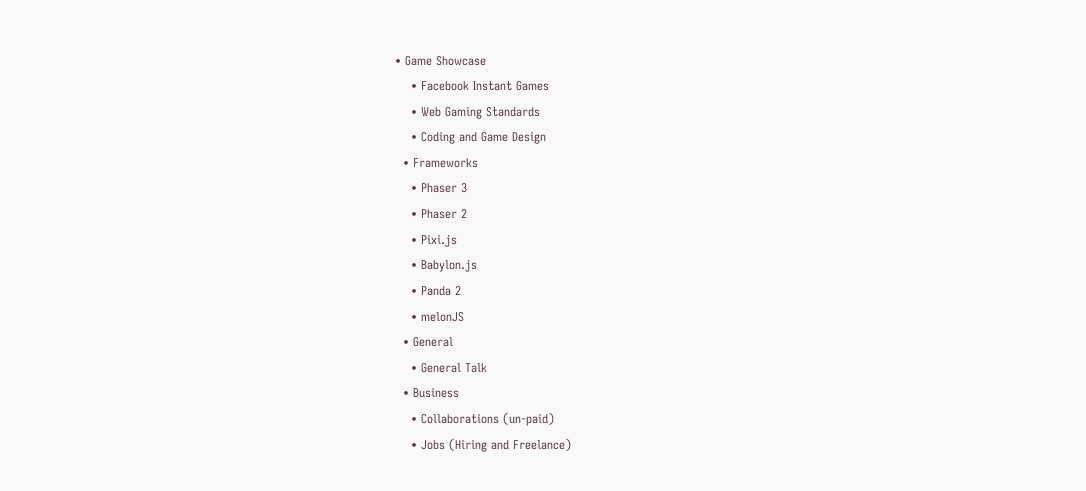• Game Showcase
    • Facebook Instant Games
    • Web Gaming Standards
    • Coding and Game Design
  • Frameworks
    • Phaser 3
    • Phaser 2
    • Pixi.js
    • Babylon.js
    • Panda 2
    • melonJS
  • General
    • General Talk
  • Business
    • Collaborations (un-paid)
    • Jobs (Hiring and Freelance)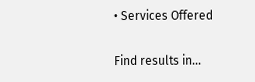• Services Offered

Find results in...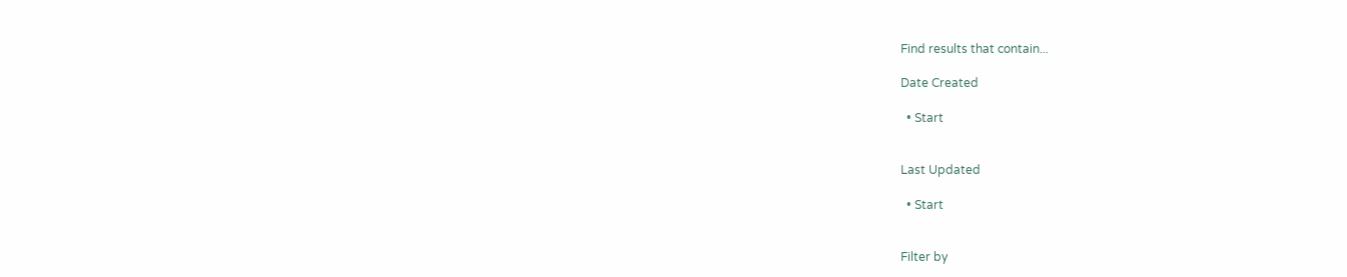Find results that contain...

Date Created

  • Start


Last Updated

  • Start


Filter by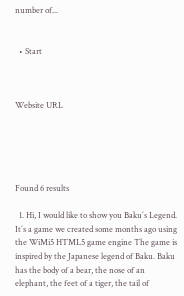number of...


  • Start



Website URL





Found 6 results

  1. Hi, I would like to show you Baku´s Legend. It´s a game we created some months ago using the WiMi5 HTML5 game engine The game is inspired by the Japanese legend of Baku. Baku has the body of a bear, the nose of an elephant, the feet of a tiger, the tail of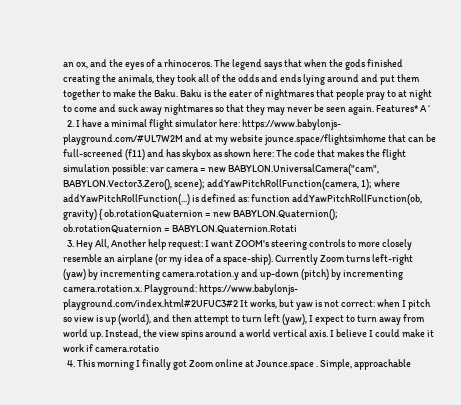an ox, and the eyes of a rhinoceros. The legend says that when the gods finished creating the animals, they took all of the odds and ends lying around and put them together to make the Baku. Baku is the eater of nightmares that people pray to at night to come and suck away nightmares so that they may never be seen again. Features* A ‘
  2. I have a minimal flight simulator here: https://www.babylonjs-playground.com/#UL7W2M and at my website jounce.space/flightsimhome that can be full-screened (f11) and has skybox as shown here: The code that makes the flight simulation possible: var camera = new BABYLON.UniversalCamera("cam", BABYLON.Vector3.Zero(), scene); addYawPitchRollFunction(camera, 1); where addYawPitchRollFunction(...) is defined as: function addYawPitchRollFunction(ob, gravity) { ob.rotationQuaternion = new BABYLON.Quaternion(); ob.rotationQuaternion = BABYLON.Quaternion.Rotati
  3. Hey All, Another help request: I want ZOOM's steering controls to more closely resemble an airplane (or my idea of a space-ship). Currently Zoom turns left-right (yaw) by incrementing camera.rotation.y and up-down (pitch) by incrementing camera.rotation.x. Playground: https://www.babylonjs-playground.com/index.html#2UFUC3#2 It works, but yaw is not correct: when I pitch so view is up (world), and then attempt to turn left (yaw), I expect to turn away from world up. Instead, the view spins around a world vertical axis. I believe I could make it work if camera.rotatio
  4. This morning I finally got Zoom online at Jounce.space . Simple, approachable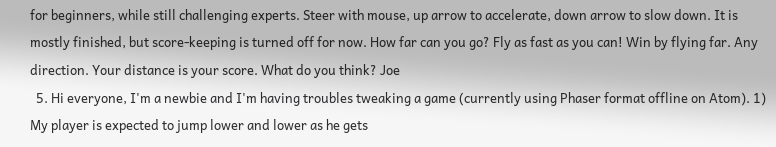for beginners, while still challenging experts. Steer with mouse, up arrow to accelerate, down arrow to slow down. It is mostly finished, but score-keeping is turned off for now. How far can you go? Fly as fast as you can! Win by flying far. Any direction. Your distance is your score. What do you think? Joe
  5. Hi everyone, I'm a newbie and I'm having troubles tweaking a game (currently using Phaser format offline on Atom). 1) My player is expected to jump lower and lower as he gets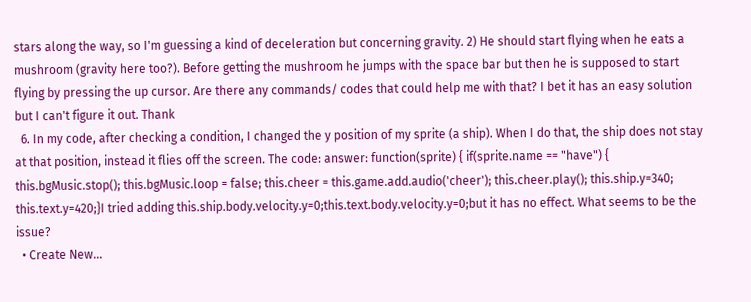stars along the way, so I'm guessing a kind of deceleration but concerning gravity. 2) He should start flying when he eats a mushroom (gravity here too?). Before getting the mushroom he jumps with the space bar but then he is supposed to start flying by pressing the up cursor. Are there any commands/ codes that could help me with that? I bet it has an easy solution but I can't figure it out. Thank
  6. In my code, after checking a condition, I changed the y position of my sprite (a ship). When I do that, the ship does not stay at that position, instead it flies off the screen. The code: answer: function(sprite) { if(sprite.name == "have") { this.bgMusic.stop(); this.bgMusic.loop = false; this.cheer = this.game.add.audio('cheer'); this.cheer.play(); this.ship.y=340; this.text.y=420;}I tried adding this.ship.body.velocity.y=0;this.text.body.velocity.y=0;but it has no effect. What seems to be the issue?
  • Create New...